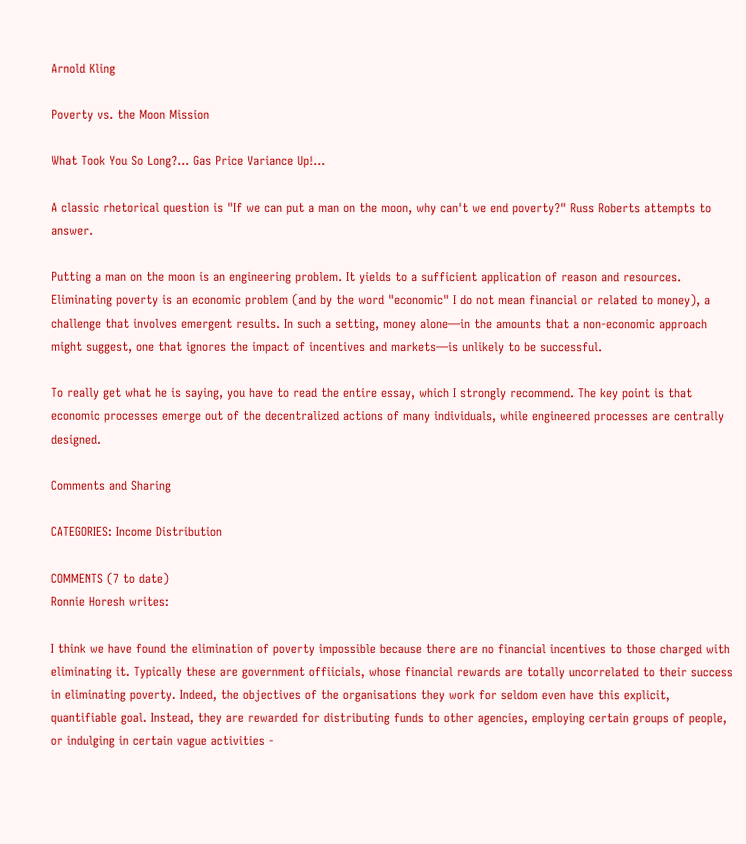Arnold Kling

Poverty vs. the Moon Mission

What Took You So Long?... Gas Price Variance Up!...

A classic rhetorical question is "If we can put a man on the moon, why can't we end poverty?" Russ Roberts attempts to answer.

Putting a man on the moon is an engineering problem. It yields to a sufficient application of reason and resources. Eliminating poverty is an economic problem (and by the word "economic" I do not mean financial or related to money), a challenge that involves emergent results. In such a setting, money alone—in the amounts that a non-economic approach might suggest, one that ignores the impact of incentives and markets—is unlikely to be successful.

To really get what he is saying, you have to read the entire essay, which I strongly recommend. The key point is that economic processes emerge out of the decentralized actions of many individuals, while engineered processes are centrally designed.

Comments and Sharing

CATEGORIES: Income Distribution

COMMENTS (7 to date)
Ronnie Horesh writes:

I think we have found the elimination of poverty impossible because there are no financial incentives to those charged with eliminating it. Typically these are government offiicials, whose financial rewards are totally uncorrelated to their success in eliminating poverty. Indeed, the objectives of the organisations they work for seldom even have this explicit, quantifiable goal. Instead, they are rewarded for distributing funds to other agencies, employing certain groups of people, or indulging in certain vague activities -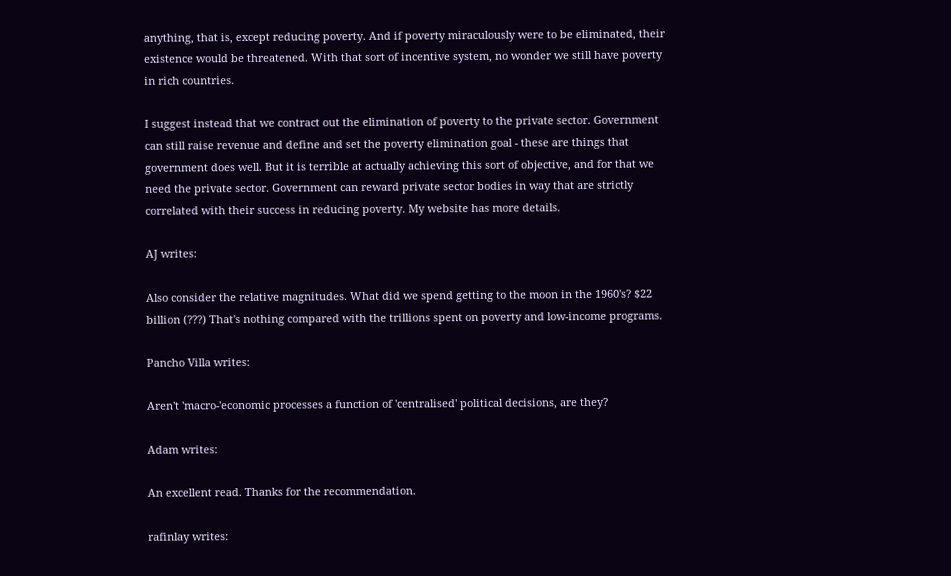anything, that is, except reducing poverty. And if poverty miraculously were to be eliminated, their existence would be threatened. With that sort of incentive system, no wonder we still have poverty in rich countries.

I suggest instead that we contract out the elimination of poverty to the private sector. Government can still raise revenue and define and set the poverty elimination goal - these are things that government does well. But it is terrible at actually achieving this sort of objective, and for that we need the private sector. Government can reward private sector bodies in way that are strictly correlated with their success in reducing poverty. My website has more details.

AJ writes:

Also consider the relative magnitudes. What did we spend getting to the moon in the 1960's? $22 billion (???) That's nothing compared with the trillions spent on poverty and low-income programs.

Pancho Villa writes:

Aren't 'macro-'economic processes a function of 'centralised' political decisions, are they?

Adam writes:

An excellent read. Thanks for the recommendation.

rafinlay writes: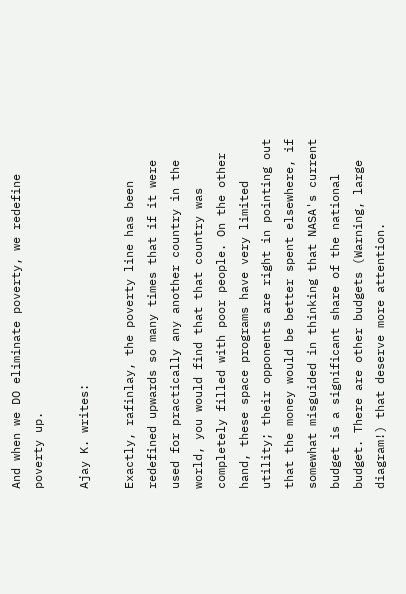And when we DO eliminate poverty, we redefine poverty up.

Ajay K. writes:

Exactly, rafinlay, the poverty line has been redefined upwards so many times that if it were used for practically any another country in the world, you would find that that country was completely filled with poor people. On the other hand, these space programs have very limited utility; their opponents are right in pointing out that the money would be better spent elsewhere, if somewhat misguided in thinking that NASA's current budget is a significant share of the national budget. There are other budgets (Warning, large diagram!) that deserve more attention.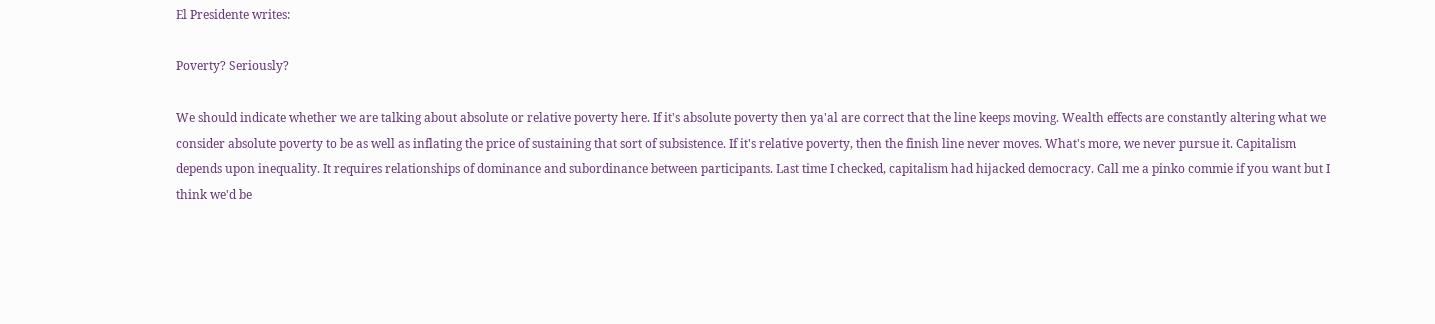El Presidente writes:

Poverty? Seriously?

We should indicate whether we are talking about absolute or relative poverty here. If it's absolute poverty then ya'al are correct that the line keeps moving. Wealth effects are constantly altering what we consider absolute poverty to be as well as inflating the price of sustaining that sort of subsistence. If it's relative poverty, then the finish line never moves. What's more, we never pursue it. Capitalism depends upon inequality. It requires relationships of dominance and subordinance between participants. Last time I checked, capitalism had hijacked democracy. Call me a pinko commie if you want but I think we'd be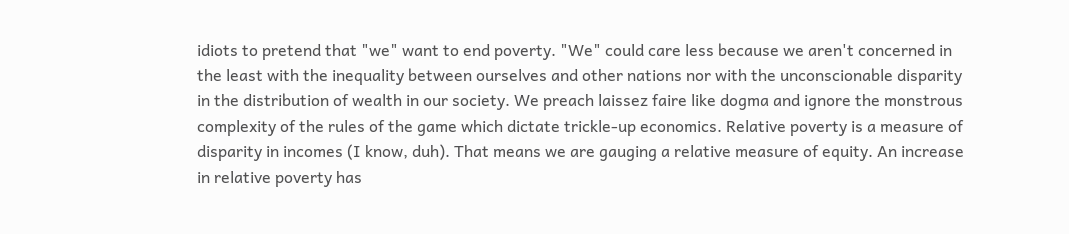idiots to pretend that "we" want to end poverty. "We" could care less because we aren't concerned in the least with the inequality between ourselves and other nations nor with the unconscionable disparity in the distribution of wealth in our society. We preach laissez faire like dogma and ignore the monstrous complexity of the rules of the game which dictate trickle-up economics. Relative poverty is a measure of disparity in incomes (I know, duh). That means we are gauging a relative measure of equity. An increase in relative poverty has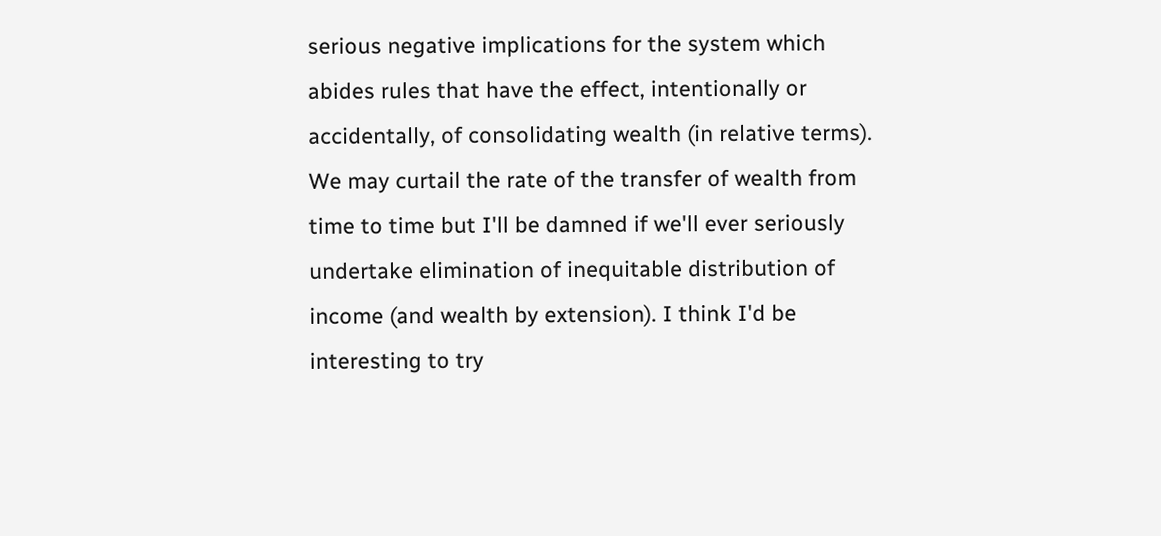serious negative implications for the system which abides rules that have the effect, intentionally or accidentally, of consolidating wealth (in relative terms). We may curtail the rate of the transfer of wealth from time to time but I'll be damned if we'll ever seriously undertake elimination of inequitable distribution of income (and wealth by extension). I think I'd be interesting to try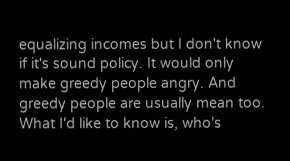equalizing incomes but I don't know if it's sound policy. It would only make greedy people angry. And greedy people are usually mean too. What I'd like to know is, who's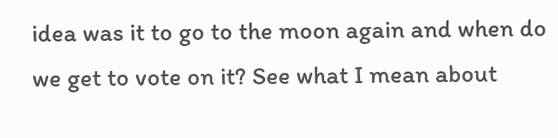idea was it to go to the moon again and when do we get to vote on it? See what I mean about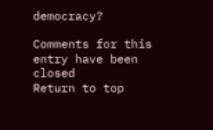democracy?

Comments for this entry have been closed
Return to top